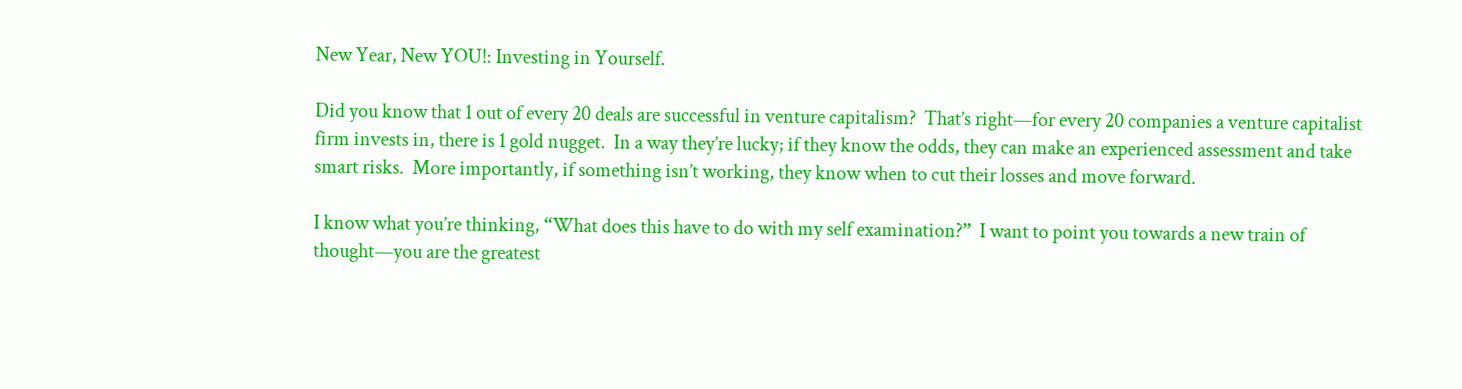New Year, New YOU!: Investing in Yourself.

Did you know that 1 out of every 20 deals are successful in venture capitalism?  That’s right—for every 20 companies a venture capitalist firm invests in, there is 1 gold nugget.  In a way they’re lucky; if they know the odds, they can make an experienced assessment and take smart risks.  More importantly, if something isn’t working, they know when to cut their losses and move forward.

I know what you’re thinking, “What does this have to do with my self examination?”  I want to point you towards a new train of thought—you are the greatest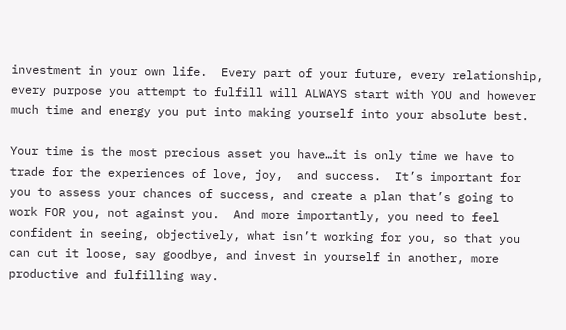investment in your own life.  Every part of your future, every relationship, every purpose you attempt to fulfill will ALWAYS start with YOU and however much time and energy you put into making yourself into your absolute best.

Your time is the most precious asset you have…it is only time we have to trade for the experiences of love, joy,  and success.  It’s important for you to assess your chances of success, and create a plan that’s going to work FOR you, not against you.  And more importantly, you need to feel confident in seeing, objectively, what isn’t working for you, so that you can cut it loose, say goodbye, and invest in yourself in another, more productive and fulfilling way.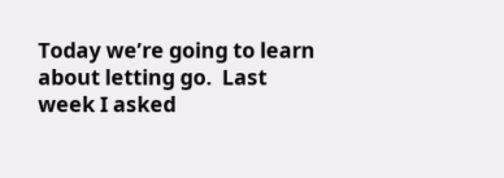Today we’re going to learn about letting go.  Last week I asked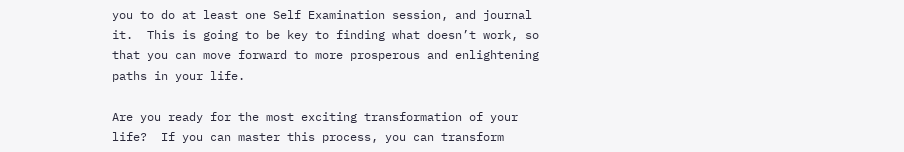you to do at least one Self Examination session, and journal it.  This is going to be key to finding what doesn’t work, so that you can move forward to more prosperous and enlightening paths in your life.

Are you ready for the most exciting transformation of your life?  If you can master this process, you can transform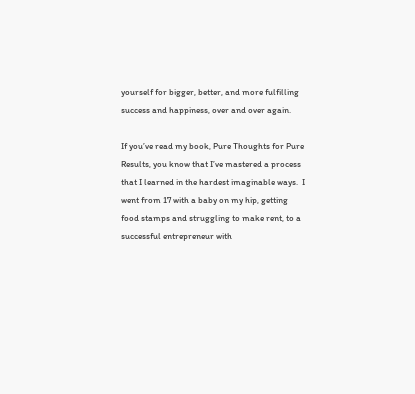yourself for bigger, better, and more fulfilling success and happiness, over and over again.

If you’ve read my book, Pure Thoughts for Pure Results, you know that I’ve mastered a process that I learned in the hardest imaginable ways.  I went from 17 with a baby on my hip, getting food stamps and struggling to make rent, to a successful entrepreneur with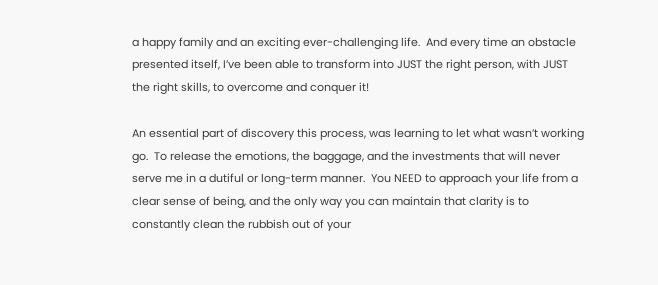a happy family and an exciting ever-challenging life.  And every time an obstacle presented itself, I’ve been able to transform into JUST the right person, with JUST the right skills, to overcome and conquer it!

An essential part of discovery this process, was learning to let what wasn’t working go.  To release the emotions, the baggage, and the investments that will never serve me in a dutiful or long-term manner.  You NEED to approach your life from a clear sense of being, and the only way you can maintain that clarity is to constantly clean the rubbish out of your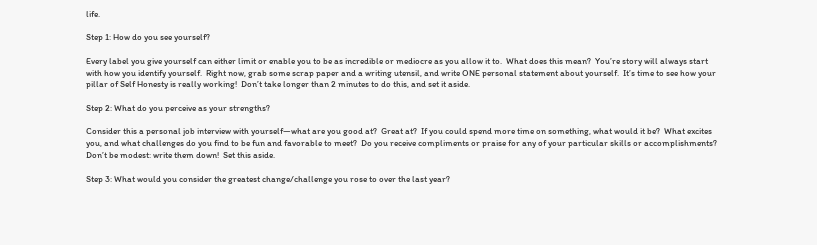life.

Step 1: How do you see yourself?

Every label you give yourself can either limit or enable you to be as incredible or mediocre as you allow it to.  What does this mean?  You’re story will always start with how you identify yourself.  Right now, grab some scrap paper and a writing utensil, and write ONE personal statement about yourself.  It’s time to see how your pillar of Self Honesty is really working!  Don’t take longer than 2 minutes to do this, and set it aside.

Step 2: What do you perceive as your strengths?

Consider this a personal job interview with yourself—what are you good at?  Great at?  If you could spend more time on something, what would it be?  What excites you, and what challenges do you find to be fun and favorable to meet?  Do you receive compliments or praise for any of your particular skills or accomplishments?  Don’t be modest: write them down!  Set this aside.

Step 3: What would you consider the greatest change/challenge you rose to over the last year?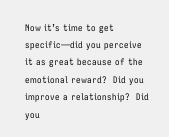Now it’s time to get specific—did you perceive it as great because of the emotional reward?  Did you improve a relationship?  Did you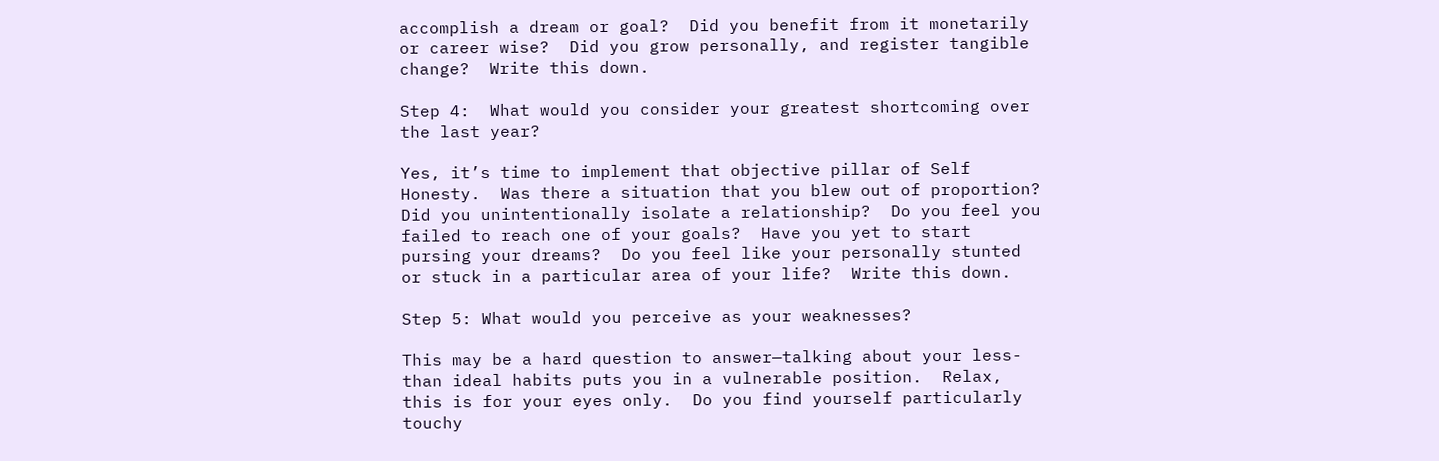accomplish a dream or goal?  Did you benefit from it monetarily or career wise?  Did you grow personally, and register tangible change?  Write this down.

Step 4:  What would you consider your greatest shortcoming over the last year?

Yes, it’s time to implement that objective pillar of Self Honesty.  Was there a situation that you blew out of proportion?  Did you unintentionally isolate a relationship?  Do you feel you failed to reach one of your goals?  Have you yet to start pursing your dreams?  Do you feel like your personally stunted or stuck in a particular area of your life?  Write this down.

Step 5: What would you perceive as your weaknesses?

This may be a hard question to answer—talking about your less-than ideal habits puts you in a vulnerable position.  Relax, this is for your eyes only.  Do you find yourself particularly touchy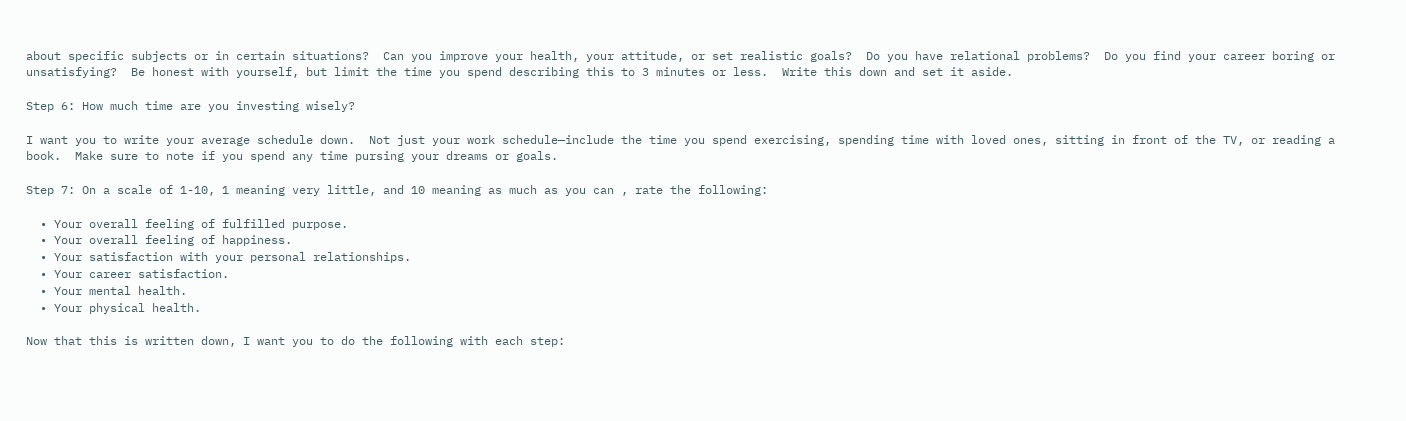about specific subjects or in certain situations?  Can you improve your health, your attitude, or set realistic goals?  Do you have relational problems?  Do you find your career boring or unsatisfying?  Be honest with yourself, but limit the time you spend describing this to 3 minutes or less.  Write this down and set it aside.

Step 6: How much time are you investing wisely?

I want you to write your average schedule down.  Not just your work schedule—include the time you spend exercising, spending time with loved ones, sitting in front of the TV, or reading a book.  Make sure to note if you spend any time pursing your dreams or goals.

Step 7: On a scale of 1-10, 1 meaning very little, and 10 meaning as much as you can , rate the following:

  • Your overall feeling of fulfilled purpose.
  • Your overall feeling of happiness.
  • Your satisfaction with your personal relationships.
  • Your career satisfaction.
  • Your mental health.
  • Your physical health.

Now that this is written down, I want you to do the following with each step: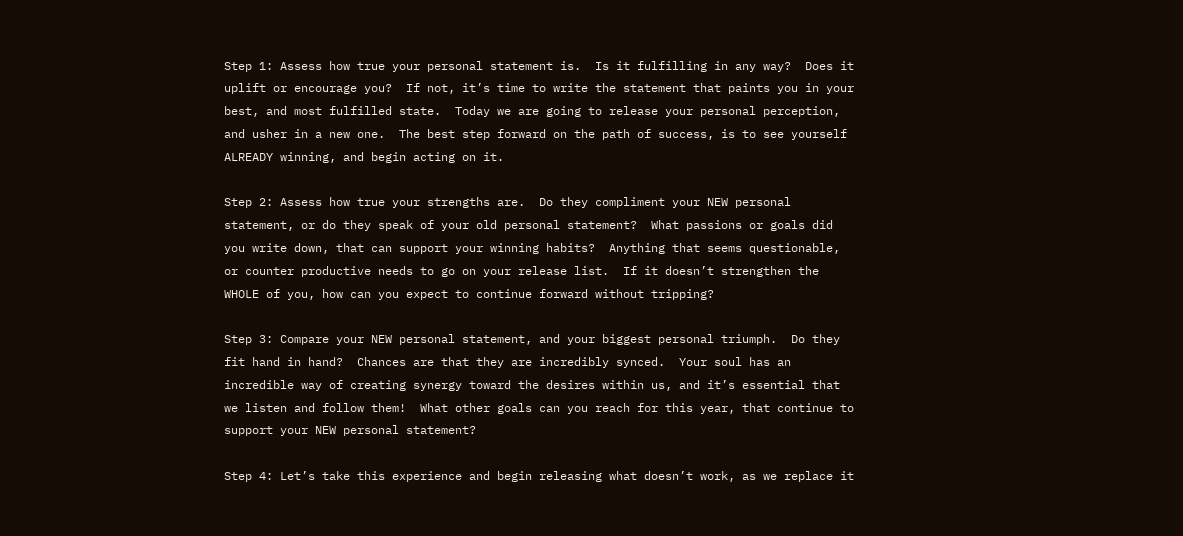Step 1: Assess how true your personal statement is.  Is it fulfilling in any way?  Does it uplift or encourage you?  If not, it’s time to write the statement that paints you in your best, and most fulfilled state.  Today we are going to release your personal perception, and usher in a new one.  The best step forward on the path of success, is to see yourself ALREADY winning, and begin acting on it.

Step 2: Assess how true your strengths are.  Do they compliment your NEW personal statement, or do they speak of your old personal statement?  What passions or goals did you write down, that can support your winning habits?  Anything that seems questionable, or counter productive needs to go on your release list.  If it doesn’t strengthen the WHOLE of you, how can you expect to continue forward without tripping?

Step 3: Compare your NEW personal statement, and your biggest personal triumph.  Do they fit hand in hand?  Chances are that they are incredibly synced.  Your soul has an incredible way of creating synergy toward the desires within us, and it’s essential that we listen and follow them!  What other goals can you reach for this year, that continue to support your NEW personal statement?

Step 4: Let’s take this experience and begin releasing what doesn’t work, as we replace it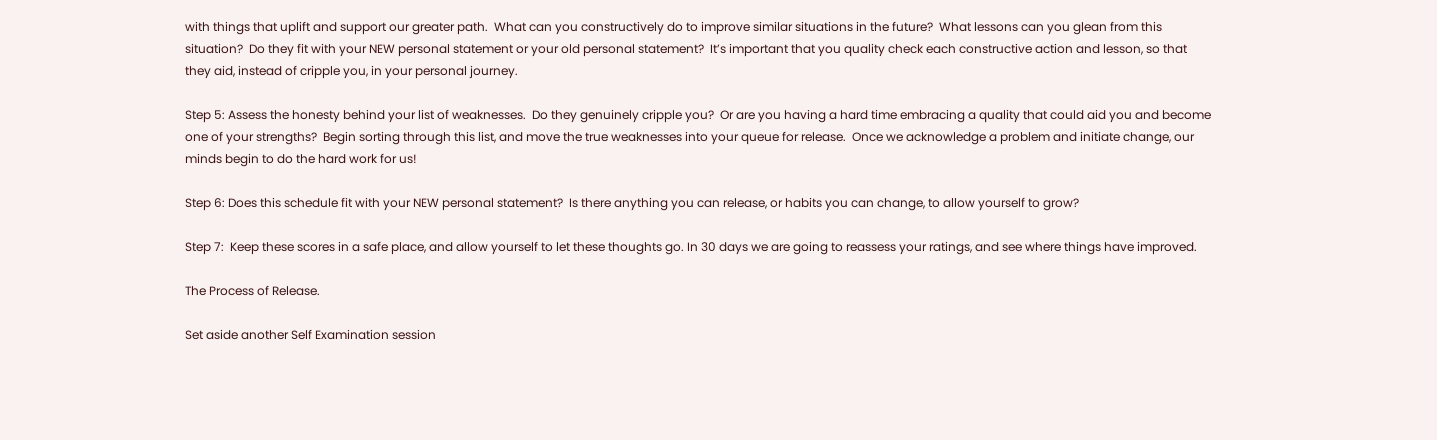with things that uplift and support our greater path.  What can you constructively do to improve similar situations in the future?  What lessons can you glean from this situation?  Do they fit with your NEW personal statement or your old personal statement?  It’s important that you quality check each constructive action and lesson, so that they aid, instead of cripple you, in your personal journey.

Step 5: Assess the honesty behind your list of weaknesses.  Do they genuinely cripple you?  Or are you having a hard time embracing a quality that could aid you and become one of your strengths?  Begin sorting through this list, and move the true weaknesses into your queue for release.  Once we acknowledge a problem and initiate change, our minds begin to do the hard work for us!

Step 6: Does this schedule fit with your NEW personal statement?  Is there anything you can release, or habits you can change, to allow yourself to grow?

Step 7:  Keep these scores in a safe place, and allow yourself to let these thoughts go. In 30 days we are going to reassess your ratings, and see where things have improved.

The Process of Release.

Set aside another Self Examination session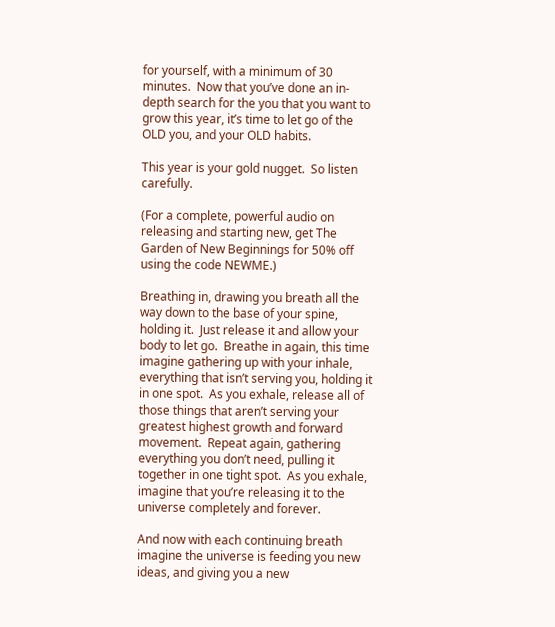for yourself, with a minimum of 30 minutes.  Now that you’ve done an in-depth search for the you that you want to grow this year, it’s time to let go of the OLD you, and your OLD habits.

This year is your gold nugget.  So listen carefully.

(For a complete, powerful audio on releasing and starting new, get The Garden of New Beginnings for 50% off using the code NEWME.)

Breathing in, drawing you breath all the way down to the base of your spine, holding it.  Just release it and allow your body to let go.  Breathe in again, this time imagine gathering up with your inhale, everything that isn’t serving you, holding it in one spot.  As you exhale, release all of those things that aren’t serving your greatest highest growth and forward movement.  Repeat again, gathering everything you don’t need, pulling it together in one tight spot.  As you exhale, imagine that you’re releasing it to the universe completely and forever.

And now with each continuing breath imagine the universe is feeding you new ideas, and giving you a new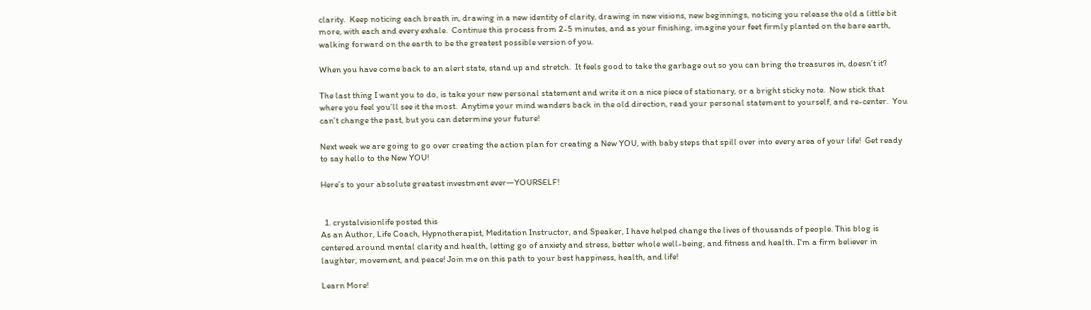clarity.  Keep noticing each breath in, drawing in a new identity of clarity, drawing in new visions, new beginnings, noticing you release the old a little bit more, with each and every exhale.  Continue this process from 2-5 minutes, and as your finishing, imagine your feet firmly planted on the bare earth, walking forward on the earth to be the greatest possible version of you.

When you have come back to an alert state, stand up and stretch.  It feels good to take the garbage out so you can bring the treasures in, doesn’t it?

The last thing I want you to do, is take your new personal statement and write it on a nice piece of stationary, or a bright sticky note.  Now stick that where you feel you’ll see it the most.  Anytime your mind wanders back in the old direction, read your personal statement to yourself, and re-center.  You can’t change the past, but you can determine your future!

Next week we are going to go over creating the action plan for creating a New YOU, with baby steps that spill over into every area of your life!  Get ready to say hello to the New YOU!

Here’s to your absolute greatest investment ever—YOURSELF!


  1. crystalvisionlife posted this
As an Author, Life Coach, Hypnotherapist, Meditation Instructor, and Speaker, I have helped change the lives of thousands of people. This blog is centered around mental clarity and health, letting go of anxiety and stress, better whole well-being, and fitness and health. I'm a firm believer in laughter, movement, and peace! Join me on this path to your best happiness, health, and life!

Learn More!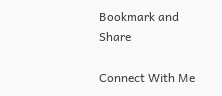Bookmark and Share

Connect With Me